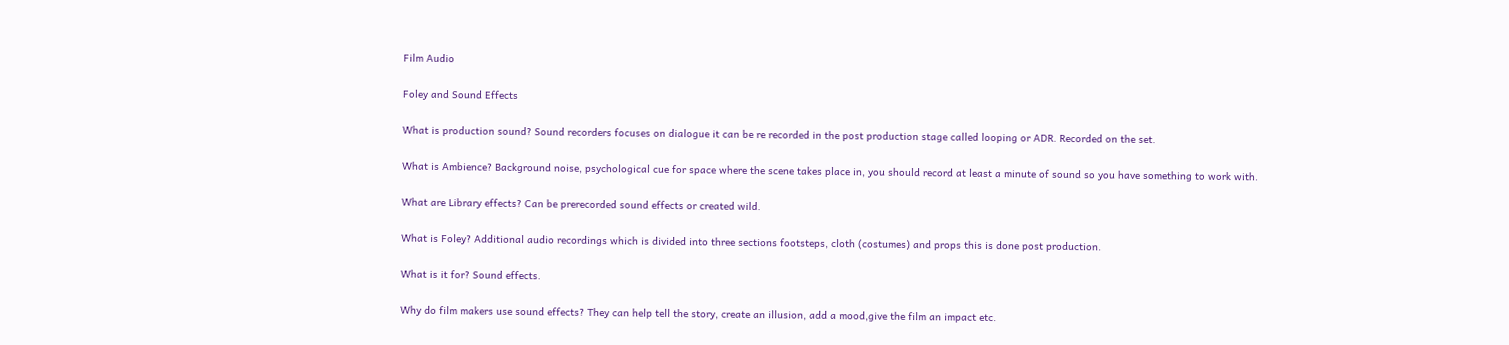Film Audio

Foley and Sound Effects

What is production sound? Sound recorders focuses on dialogue it can be re recorded in the post production stage called looping or ADR. Recorded on the set.

What is Ambience? Background noise, psychological cue for space where the scene takes place in, you should record at least a minute of sound so you have something to work with.

What are Library effects? Can be prerecorded sound effects or created wild.

What is Foley? Additional audio recordings which is divided into three sections footsteps, cloth (costumes) and props this is done post production.

What is it for? Sound effects.

Why do film makers use sound effects? They can help tell the story, create an illusion, add a mood,give the film an impact etc.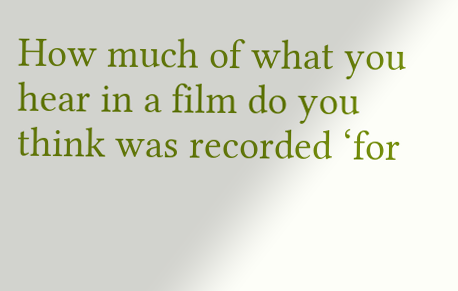How much of what you hear in a film do you think was recorded ‘for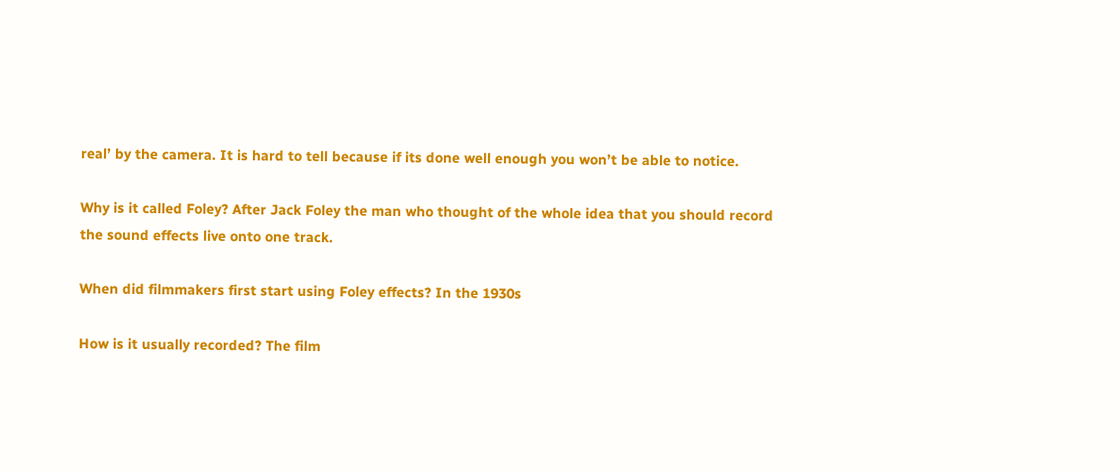real’ by the camera. It is hard to tell because if its done well enough you won’t be able to notice.

Why is it called Foley? After Jack Foley the man who thought of the whole idea that you should record the sound effects live onto one track.

When did filmmakers first start using Foley effects? In the 1930s

How is it usually recorded? The film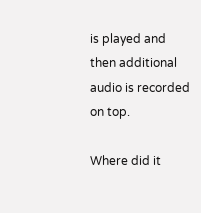is played and then additional audio is recorded on top.

Where did it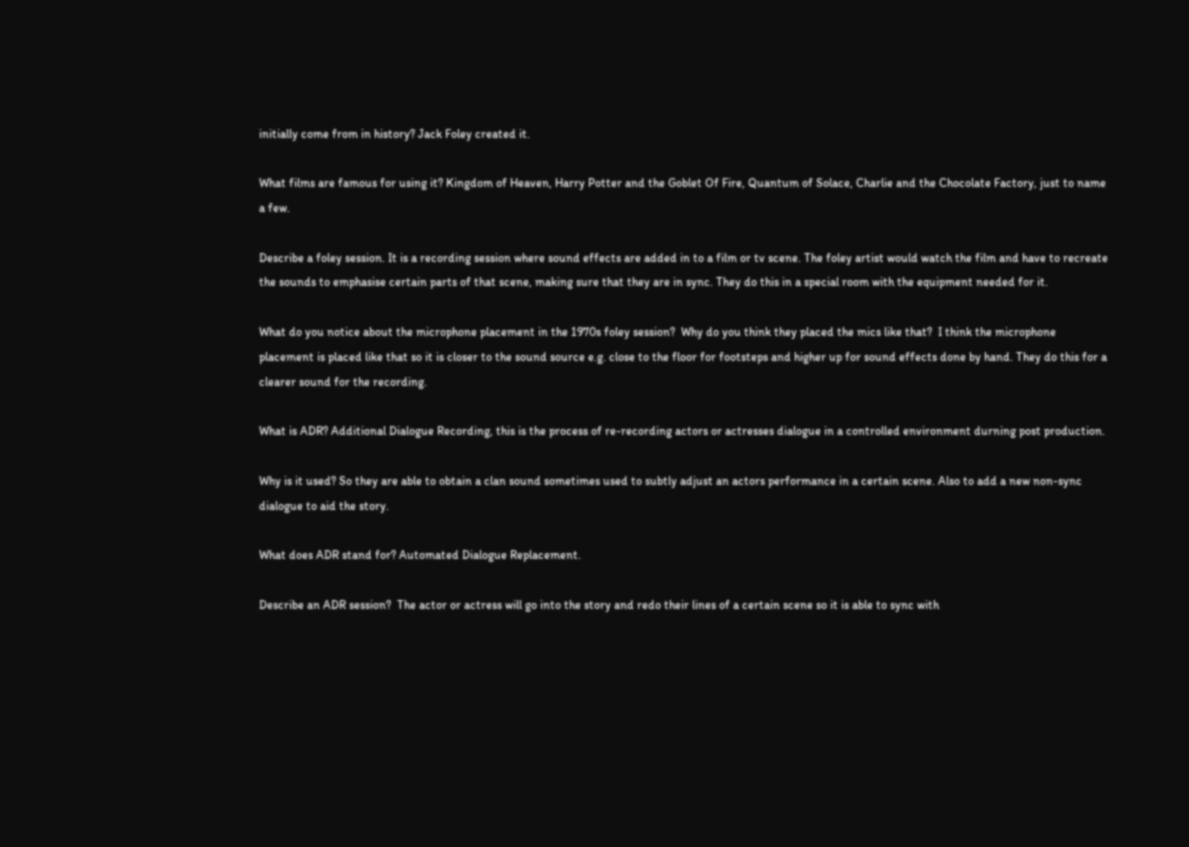initially come from in history? Jack Foley created it.

What films are famous for using it? Kingdom of Heaven, Harry Potter and the Goblet Of Fire, Quantum of Solace, Charlie and the Chocolate Factory, just to name a few.

Describe a foley session. It is a recording session where sound effects are added in to a film or tv scene. The foley artist would watch the film and have to recreate the sounds to emphasise certain parts of that scene, making sure that they are in sync. They do this in a special room with the equipment needed for it.

What do you notice about the microphone placement in the 1970s foley session?  Why do you think they placed the mics like that?  I think the microphone placement is placed like that so it is closer to the sound source e.g. close to the floor for footsteps and higher up for sound effects done by hand. They do this for a clearer sound for the recording.

What is ADR? Additional Dialogue Recording, this is the process of re-recording actors or actresses dialogue in a controlled environment durning post production.

Why is it used? So they are able to obtain a clan sound sometimes used to subtly adjust an actors performance in a certain scene. Also to add a new non-sync dialogue to aid the story.

What does ADR stand for? Automated Dialogue Replacement.

Describe an ADR session?  The actor or actress will go into the story and redo their lines of a certain scene so it is able to sync with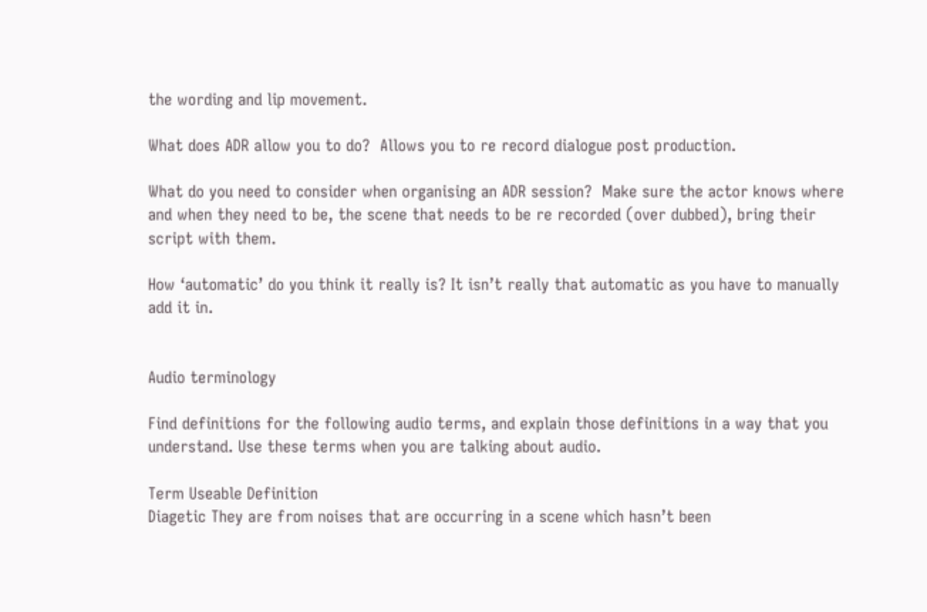the wording and lip movement.

What does ADR allow you to do?  Allows you to re record dialogue post production.

What do you need to consider when organising an ADR session?  Make sure the actor knows where and when they need to be, the scene that needs to be re recorded (over dubbed), bring their script with them.

How ‘automatic’ do you think it really is? It isn’t really that automatic as you have to manually add it in.


Audio terminology

Find definitions for the following audio terms, and explain those definitions in a way that you understand. Use these terms when you are talking about audio.

Term Useable Definition
Diagetic They are from noises that are occurring in a scene which hasn’t been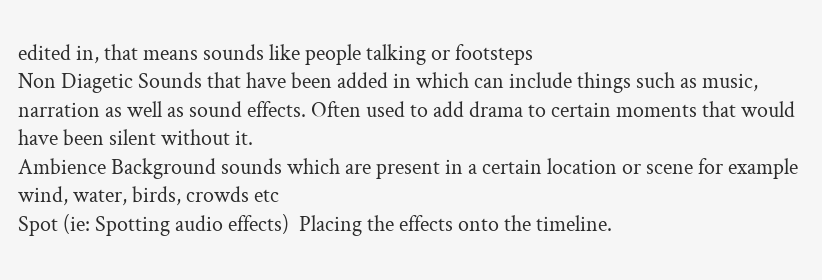edited in, that means sounds like people talking or footsteps
Non Diagetic Sounds that have been added in which can include things such as music, narration as well as sound effects. Often used to add drama to certain moments that would have been silent without it.
Ambience Background sounds which are present in a certain location or scene for example wind, water, birds, crowds etc
Spot (ie: Spotting audio effects)  Placing the effects onto the timeline.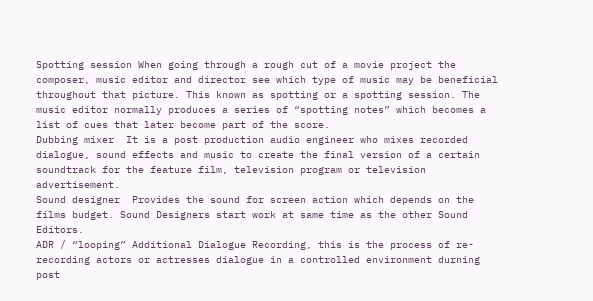Spotting session When going through a rough cut of a movie project the composer, music editor and director see which type of music may be beneficial throughout that picture. This known as spotting or a spotting session. The music editor normally produces a series of “spotting notes” which becomes a list of cues that later become part of the score.
Dubbing mixer  It is a post production audio engineer who mixes recorded dialogue, sound effects and music to create the final version of a certain soundtrack for the feature film, television program or television advertisement.
Sound designer  Provides the sound for screen action which depends on the films budget. Sound Designers start work at same time as the other Sound Editors.
ADR / “looping” Additional Dialogue Recording, this is the process of re-recording actors or actresses dialogue in a controlled environment durning post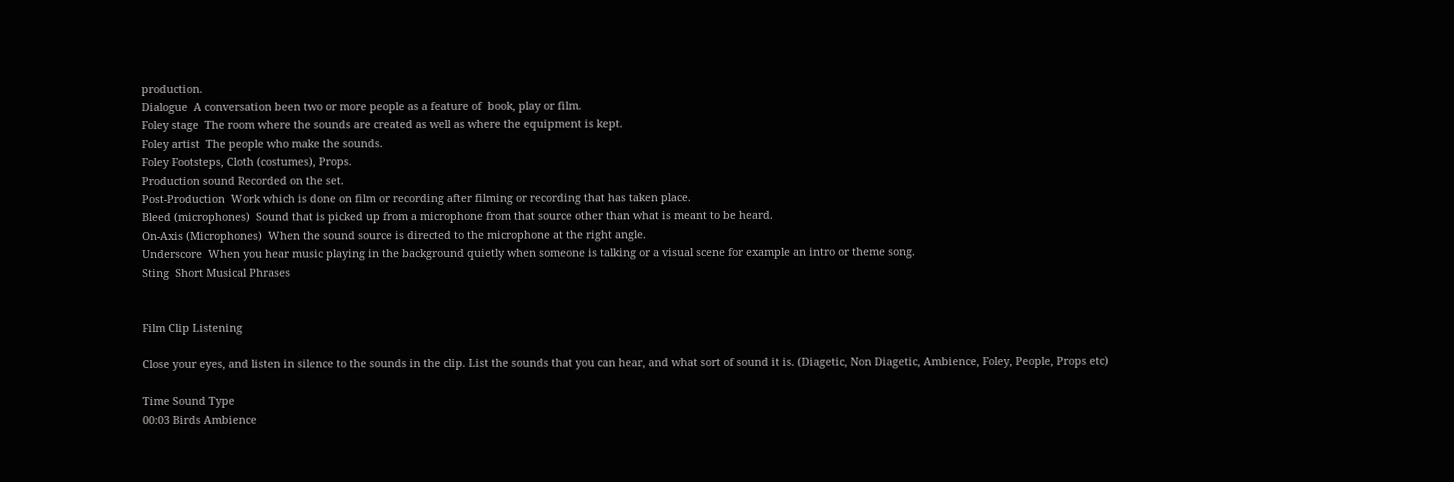production.
Dialogue  A conversation been two or more people as a feature of  book, play or film.
Foley stage  The room where the sounds are created as well as where the equipment is kept.
Foley artist  The people who make the sounds.
Foley Footsteps, Cloth (costumes), Props.
Production sound Recorded on the set.
Post-Production  Work which is done on film or recording after filming or recording that has taken place.
Bleed (microphones)  Sound that is picked up from a microphone from that source other than what is meant to be heard.
On-Axis (Microphones)  When the sound source is directed to the microphone at the right angle.
Underscore  When you hear music playing in the background quietly when someone is talking or a visual scene for example an intro or theme song.
Sting  Short Musical Phrases


Film Clip Listening

Close your eyes, and listen in silence to the sounds in the clip. List the sounds that you can hear, and what sort of sound it is. (Diagetic, Non Diagetic, Ambience, Foley, People, Props etc)

Time Sound Type
00:03 Birds Ambience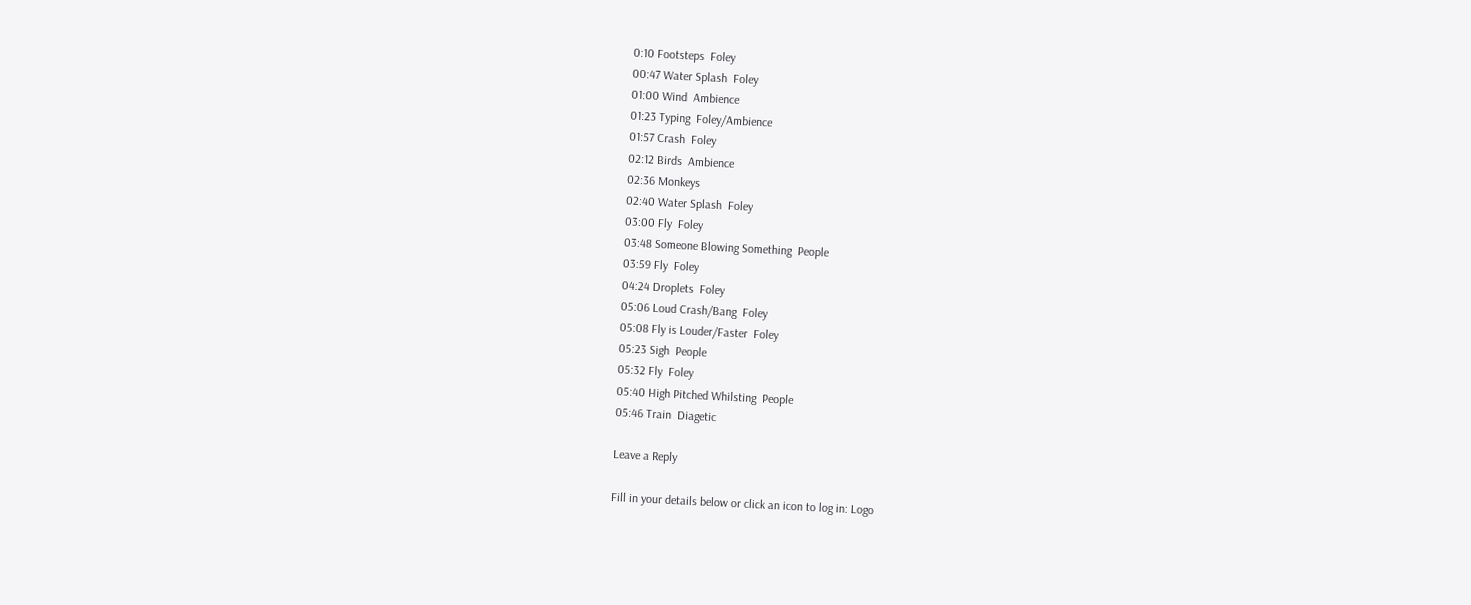0:10 Footsteps  Foley
00:47 Water Splash  Foley
01:00 Wind  Ambience
01:23 Typing  Foley/Ambience
01:57 Crash  Foley
02:12 Birds  Ambience
02:36 Monkeys
02:40 Water Splash  Foley
03:00 Fly  Foley
03:48 Someone Blowing Something  People
03:59 Fly  Foley
04:24 Droplets  Foley
05:06 Loud Crash/Bang  Foley
05:08 Fly is Louder/Faster  Foley
05:23 Sigh  People
05:32 Fly  Foley
05:40 High Pitched Whilsting  People
05:46 Train  Diagetic

Leave a Reply

Fill in your details below or click an icon to log in: Logo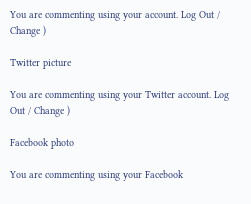You are commenting using your account. Log Out / Change )

Twitter picture

You are commenting using your Twitter account. Log Out / Change )

Facebook photo

You are commenting using your Facebook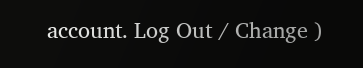account. Log Out / Change )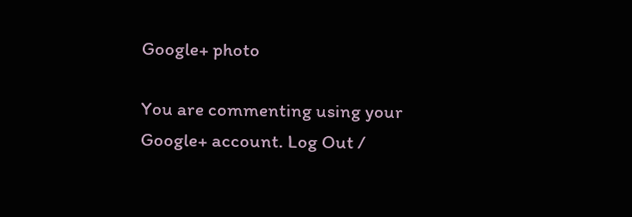Google+ photo

You are commenting using your Google+ account. Log Out /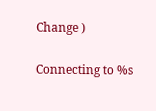Change )

Connecting to %s